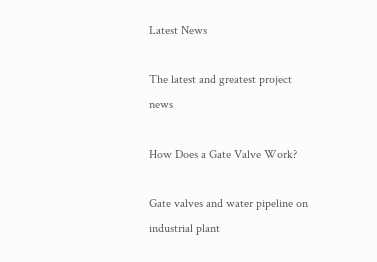Latest News

The latest and greatest project news

How Does a Gate Valve Work?

Gate valves and water pipeline on industrial plant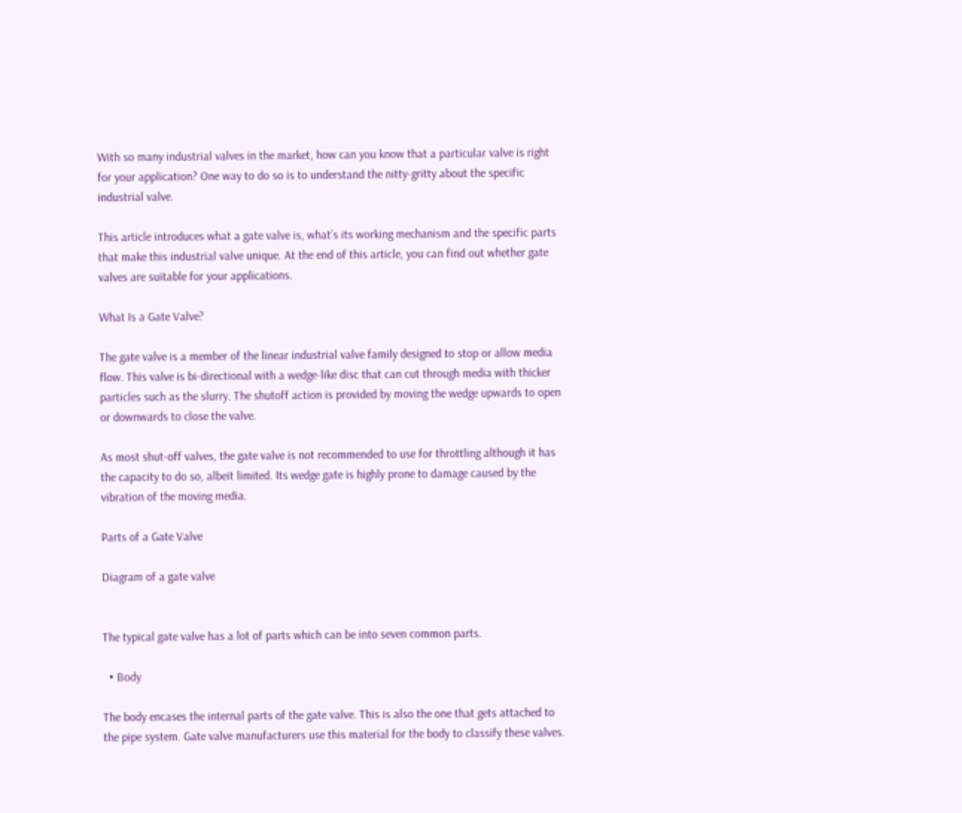With so many industrial valves in the market, how can you know that a particular valve is right for your application? One way to do so is to understand the nitty-gritty about the specific industrial valve.

This article introduces what a gate valve is, what’s its working mechanism and the specific parts that make this industrial valve unique. At the end of this article, you can find out whether gate valves are suitable for your applications.

What Is a Gate Valve?

The gate valve is a member of the linear industrial valve family designed to stop or allow media flow. This valve is bi-directional with a wedge-like disc that can cut through media with thicker particles such as the slurry. The shutoff action is provided by moving the wedge upwards to open or downwards to close the valve.

As most shut-off valves, the gate valve is not recommended to use for throttling although it has the capacity to do so, albeit limited. Its wedge gate is highly prone to damage caused by the vibration of the moving media.

Parts of a Gate Valve

Diagram of a gate valve


The typical gate valve has a lot of parts which can be into seven common parts.

  • Body

The body encases the internal parts of the gate valve. This is also the one that gets attached to the pipe system. Gate valve manufacturers use this material for the body to classify these valves.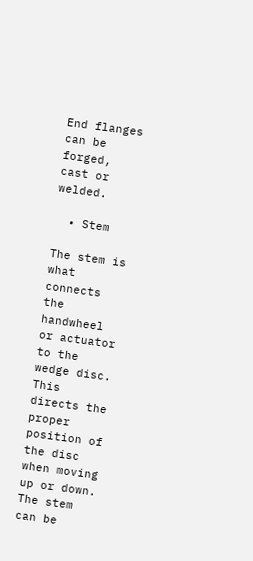End flanges can be forged, cast or welded.

  • Stem

The stem is what connects the handwheel or actuator to the wedge disc. This directs the proper position of the disc when moving up or down. The stem can be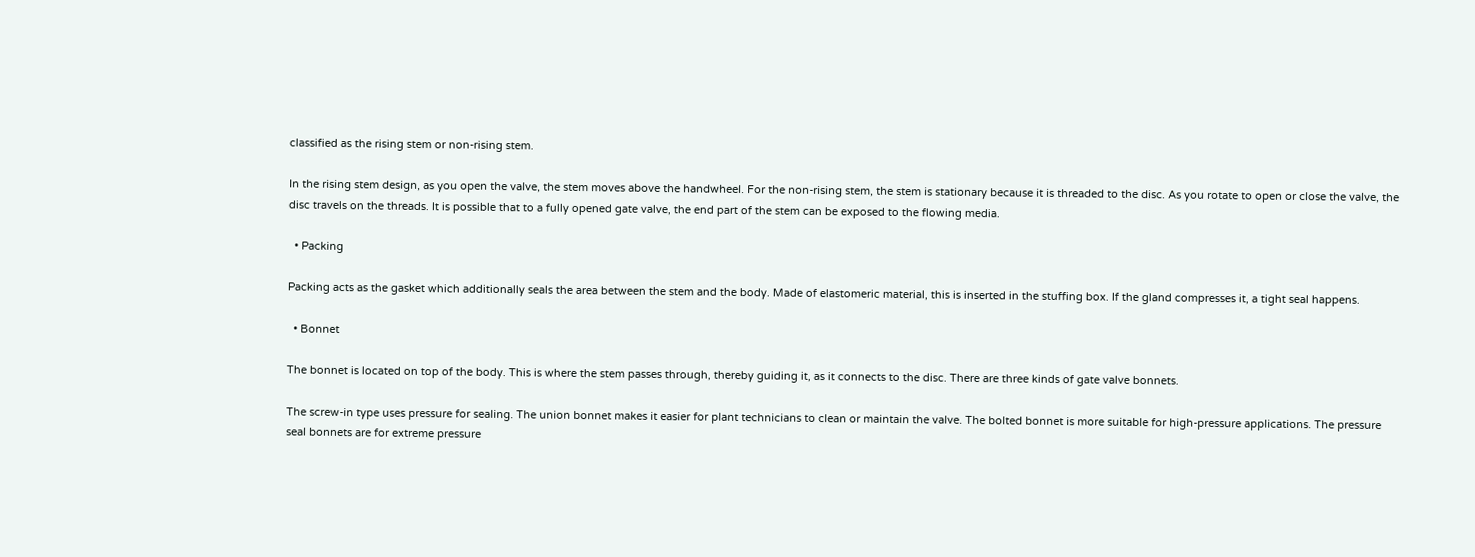classified as the rising stem or non-rising stem.

In the rising stem design, as you open the valve, the stem moves above the handwheel. For the non-rising stem, the stem is stationary because it is threaded to the disc. As you rotate to open or close the valve, the disc travels on the threads. It is possible that to a fully opened gate valve, the end part of the stem can be exposed to the flowing media.

  • Packing

Packing acts as the gasket which additionally seals the area between the stem and the body. Made of elastomeric material, this is inserted in the stuffing box. If the gland compresses it, a tight seal happens.

  • Bonnet

The bonnet is located on top of the body. This is where the stem passes through, thereby guiding it, as it connects to the disc. There are three kinds of gate valve bonnets.

The screw-in type uses pressure for sealing. The union bonnet makes it easier for plant technicians to clean or maintain the valve. The bolted bonnet is more suitable for high-pressure applications. The pressure seal bonnets are for extreme pressure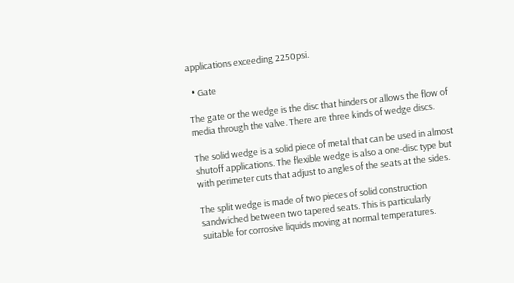applications exceeding 2250psi.

  • Gate

The gate or the wedge is the disc that hinders or allows the flow of media through the valve. There are three kinds of wedge discs.

The solid wedge is a solid piece of metal that can be used in almost shutoff applications. The flexible wedge is also a one-disc type but with perimeter cuts that adjust to angles of the seats at the sides.

The split wedge is made of two pieces of solid construction sandwiched between two tapered seats. This is particularly suitable for corrosive liquids moving at normal temperatures.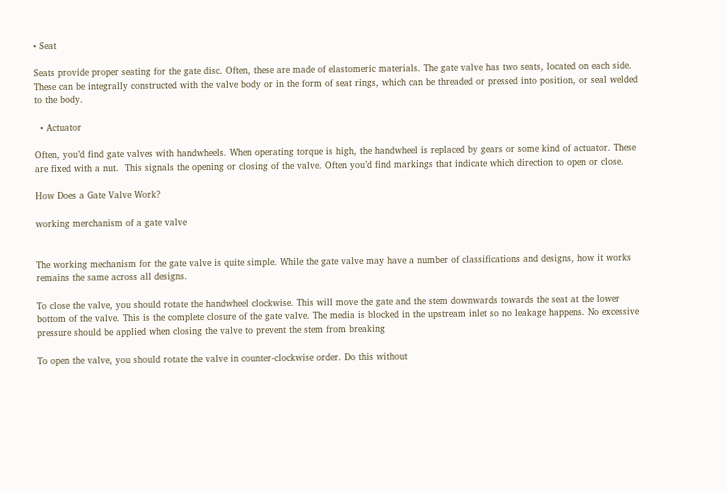• Seat

Seats provide proper seating for the gate disc. Often, these are made of elastomeric materials. The gate valve has two seats, located on each side. These can be integrally constructed with the valve body or in the form of seat rings, which can be threaded or pressed into position, or seal welded to the body.

  • Actuator

Often, you’d find gate valves with handwheels. When operating torque is high, the handwheel is replaced by gears or some kind of actuator. These are fixed with a nut.  This signals the opening or closing of the valve. Often you’d find markings that indicate which direction to open or close.

How Does a Gate Valve Work?

working merchanism of a gate valve


The working mechanism for the gate valve is quite simple. While the gate valve may have a number of classifications and designs, how it works remains the same across all designs.

To close the valve, you should rotate the handwheel clockwise. This will move the gate and the stem downwards towards the seat at the lower bottom of the valve. This is the complete closure of the gate valve. The media is blocked in the upstream inlet so no leakage happens. No excessive pressure should be applied when closing the valve to prevent the stem from breaking

To open the valve, you should rotate the valve in counter-clockwise order. Do this without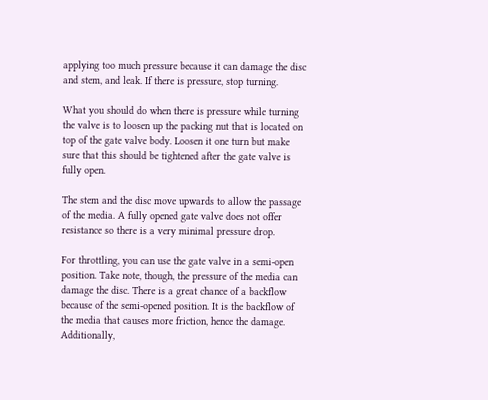applying too much pressure because it can damage the disc and stem, and leak. If there is pressure, stop turning.

What you should do when there is pressure while turning the valve is to loosen up the packing nut that is located on top of the gate valve body. Loosen it one turn but make sure that this should be tightened after the gate valve is fully open.

The stem and the disc move upwards to allow the passage of the media. A fully opened gate valve does not offer resistance so there is a very minimal pressure drop.

For throttling, you can use the gate valve in a semi-open position. Take note, though, the pressure of the media can damage the disc. There is a great chance of a backflow because of the semi-opened position. It is the backflow of the media that causes more friction, hence the damage. Additionally,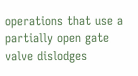operations that use a partially open gate valve dislodges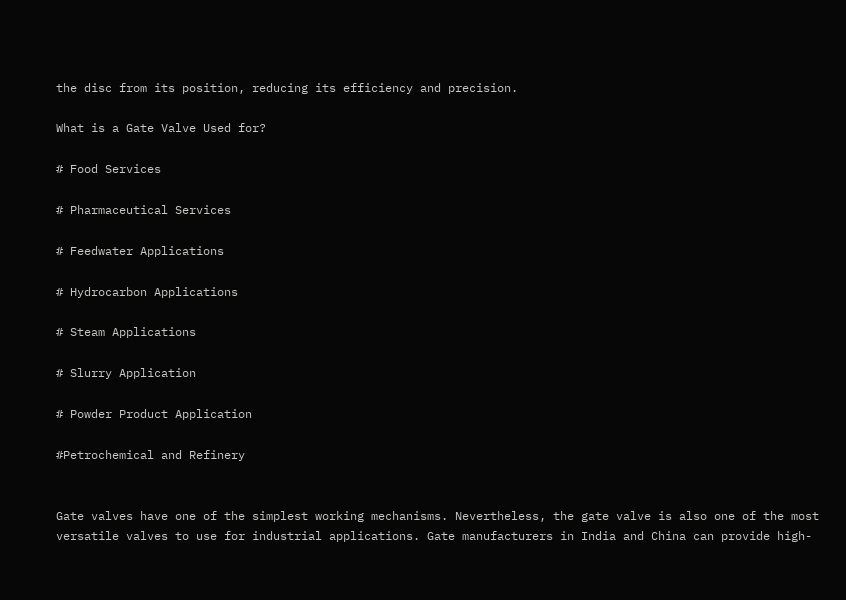the disc from its position, reducing its efficiency and precision.

What is a Gate Valve Used for?

# Food Services

# Pharmaceutical Services

# Feedwater Applications

# Hydrocarbon Applications

# Steam Applications

# Slurry Application

# Powder Product Application

#Petrochemical and Refinery


Gate valves have one of the simplest working mechanisms. Nevertheless, the gate valve is also one of the most versatile valves to use for industrial applications. Gate manufacturers in India and China can provide high-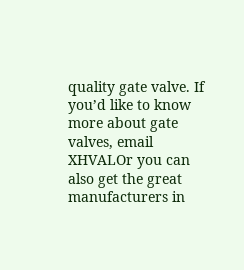quality gate valve. If you’d like to know more about gate valves, email XHVALOr you can also get the great manufacturers in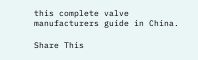this complete valve manufacturers guide in China.

Share This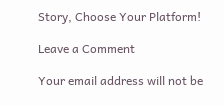Story, Choose Your Platform!

Leave a Comment

Your email address will not be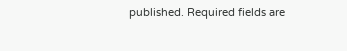published. Required fields are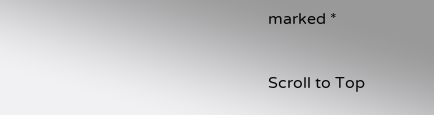marked *

Scroll to Top